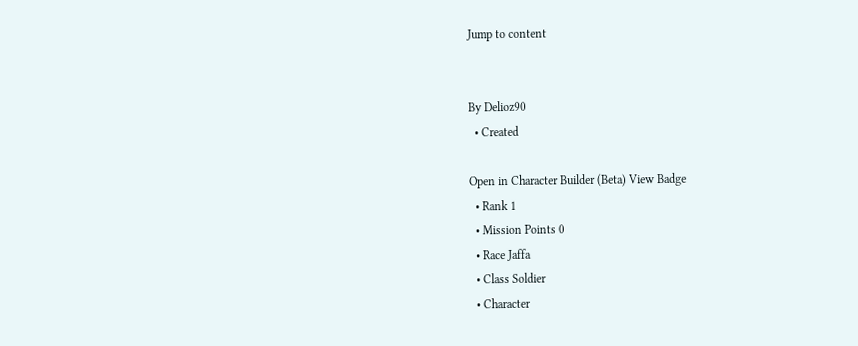Jump to content


By Delioz90
  • Created

Open in Character Builder (Beta) View Badge
  • Rank 1
  • Mission Points 0
  • Race Jaffa
  • Class Soldier
  • Character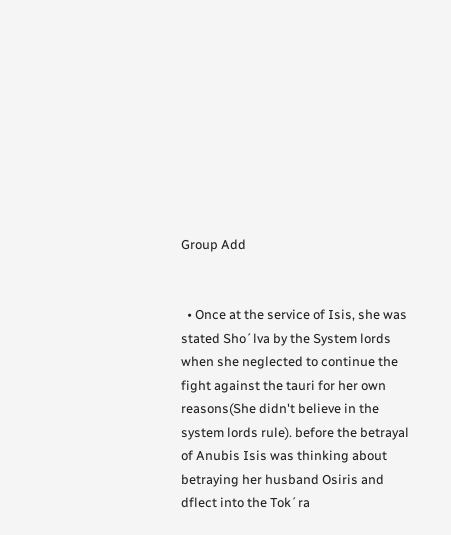Group Add


  • Once at the service of Isis, she was stated Sho´lva by the System lords when she neglected to continue the fight against the tauri for her own reasons(She didn't believe in the system lords rule). before the betrayal of Anubis Isis was thinking about betraying her husband Osiris and dflect into the Tok´ra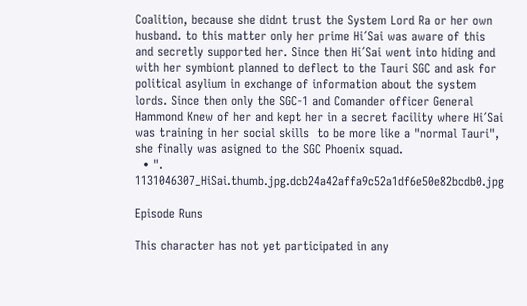Coalition, because she didnt trust the System Lord Ra or her own husband. to this matter only her prime Hi´Sai was aware of this and secretly supported her. Since then Hi´Sai went into hiding and with her symbiont planned to deflect to the Tauri SGC and ask for political asylium in exchange of information about the system lords. Since then only the SGC-1 and Comander officer General Hammond Knew of her and kept her in a secret facility where Hi´Sai was training in her social skills  to be more like a "normal Tauri", she finally was asigned to the SGC Phoenix squad.
  • ". 1131046307_HiSai.thumb.jpg.dcb24a42affa9c52a1df6e50e82bcdb0.jpg

Episode Runs

This character has not yet participated in any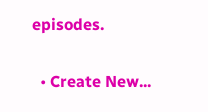episodes.

  • Create New...